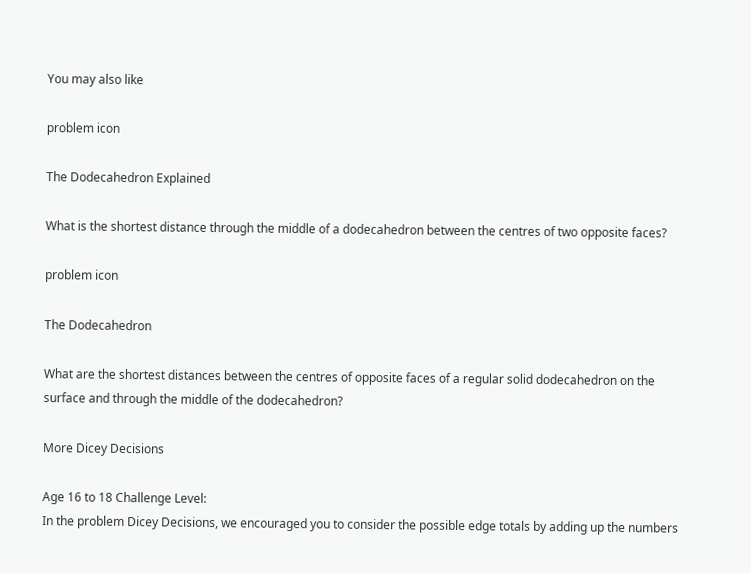You may also like

problem icon

The Dodecahedron Explained

What is the shortest distance through the middle of a dodecahedron between the centres of two opposite faces?

problem icon

The Dodecahedron

What are the shortest distances between the centres of opposite faces of a regular solid dodecahedron on the surface and through the middle of the dodecahedron?

More Dicey Decisions

Age 16 to 18 Challenge Level:
In the problem Dicey Decisions, we encouraged you to consider the possible edge totals by adding up the numbers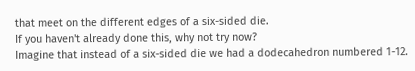that meet on the different edges of a six-sided die.
If you haven't already done this, why not try now?
Imagine that instead of a six-sided die we had a dodecahedron numbered 1-12.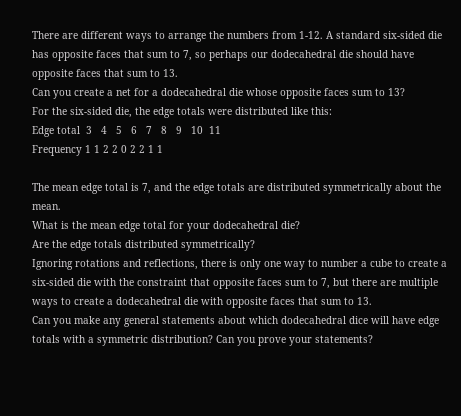There are different ways to arrange the numbers from 1-12. A standard six-sided die has opposite faces that sum to 7, so perhaps our dodecahedral die should have opposite faces that sum to 13.
Can you create a net for a dodecahedral die whose opposite faces sum to 13?
For the six-sided die, the edge totals were distributed like this:
Edge total  3   4   5   6   7   8   9   10  11
Frequency 1 1 2 2 0 2 2 1 1

The mean edge total is 7, and the edge totals are distributed symmetrically about the mean.
What is the mean edge total for your dodecahedral die?
Are the edge totals distributed symmetrically?
Ignoring rotations and reflections, there is only one way to number a cube to create a six-sided die with the constraint that opposite faces sum to 7, but there are multiple ways to create a dodecahedral die with opposite faces that sum to 13.
Can you make any general statements about which dodecahedral dice will have edge totals with a symmetric distribution? Can you prove your statements?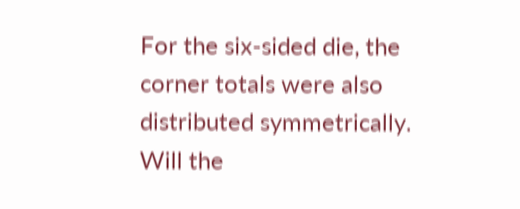For the six-sided die, the corner totals were also distributed symmetrically. Will the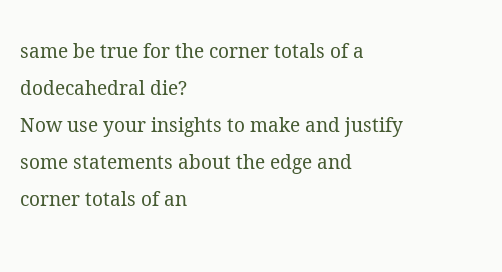same be true for the corner totals of a dodecahedral die?
Now use your insights to make and justify some statements about the edge and corner totals of an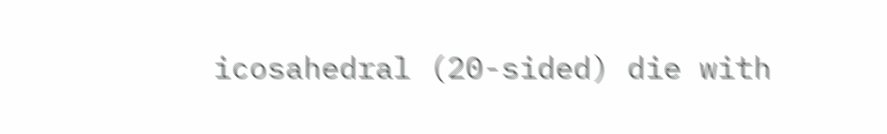icosahedral (20-sided) die with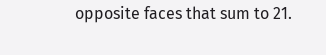opposite faces that sum to 21.